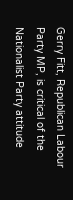Gerry Fitt, Republican Labour Party MP, is critical of the Nationalist Party attitude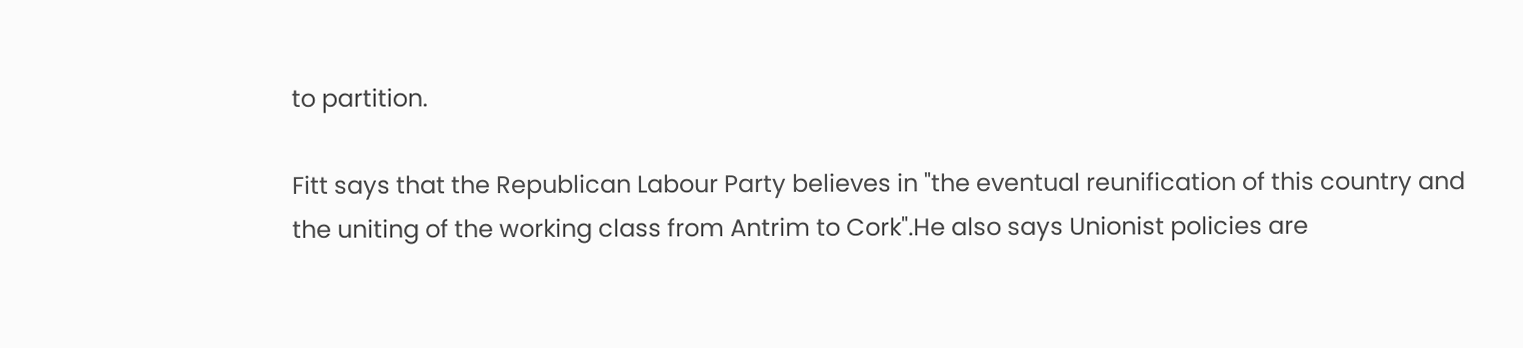to partition.

Fitt says that the Republican Labour Party believes in "the eventual reunification of this country and the uniting of the working class from Antrim to Cork".He also says Unionist policies are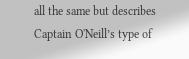all the same but describes Captain O'Neill’s type of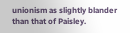unionism as slightly blander than that of Paisley.